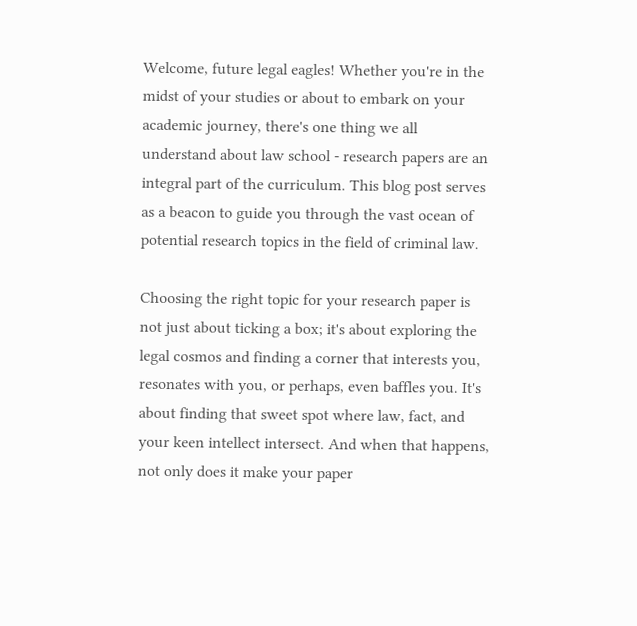Welcome, future legal eagles! Whether you're in the midst of your studies or about to embark on your academic journey, there's one thing we all understand about law school - research papers are an integral part of the curriculum. This blog post serves as a beacon to guide you through the vast ocean of potential research topics in the field of criminal law.

Choosing the right topic for your research paper is not just about ticking a box; it's about exploring the legal cosmos and finding a corner that interests you, resonates with you, or perhaps, even baffles you. It's about finding that sweet spot where law, fact, and your keen intellect intersect. And when that happens, not only does it make your paper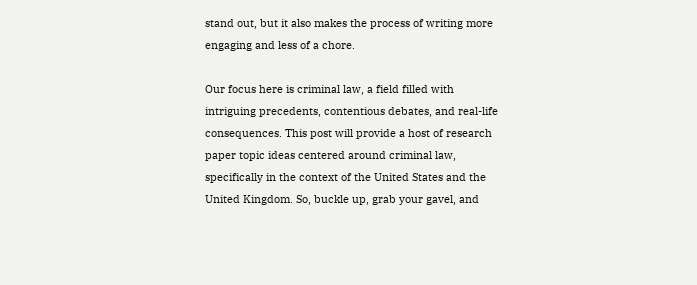stand out, but it also makes the process of writing more engaging and less of a chore.

Our focus here is criminal law, a field filled with intriguing precedents, contentious debates, and real-life consequences. This post will provide a host of research paper topic ideas centered around criminal law, specifically in the context of the United States and the United Kingdom. So, buckle up, grab your gavel, and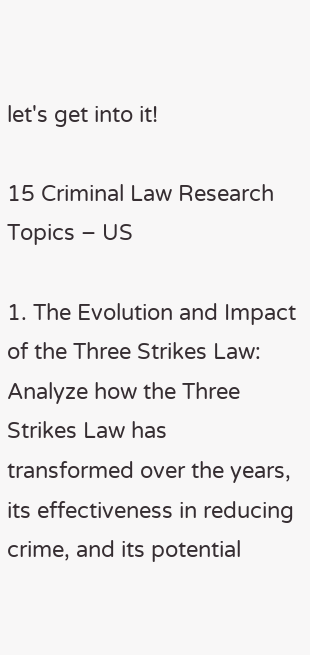let's get into it!

15 Criminal Law Research Topics – US

1. The Evolution and Impact of the Three Strikes Law: Analyze how the Three Strikes Law has transformed over the years, its effectiveness in reducing crime, and its potential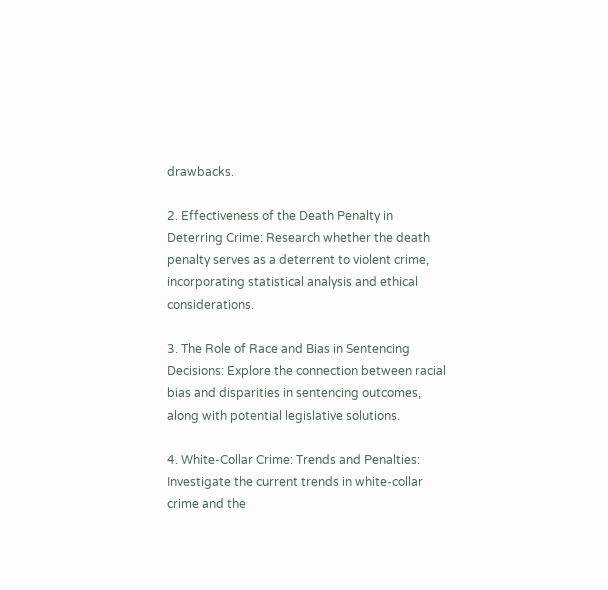drawbacks.

2. Effectiveness of the Death Penalty in Deterring Crime: Research whether the death penalty serves as a deterrent to violent crime, incorporating statistical analysis and ethical considerations.

3. The Role of Race and Bias in Sentencing Decisions: Explore the connection between racial bias and disparities in sentencing outcomes, along with potential legislative solutions.

4. White-Collar Crime: Trends and Penalties: Investigate the current trends in white-collar crime and the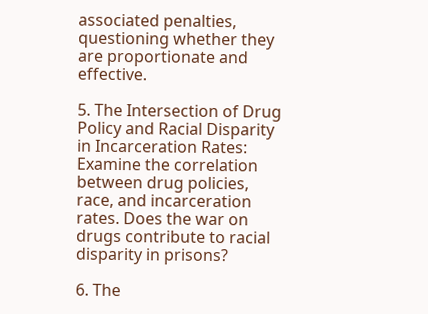associated penalties, questioning whether they are proportionate and effective.

5. The Intersection of Drug Policy and Racial Disparity in Incarceration Rates: Examine the correlation between drug policies, race, and incarceration rates. Does the war on drugs contribute to racial disparity in prisons?

6. The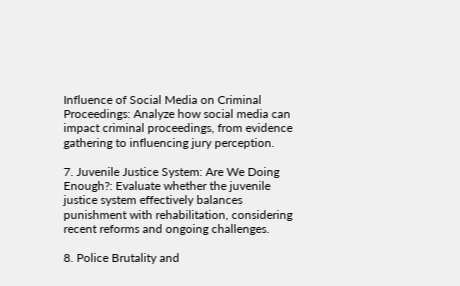Influence of Social Media on Criminal Proceedings: Analyze how social media can impact criminal proceedings, from evidence gathering to influencing jury perception.

7. Juvenile Justice System: Are We Doing Enough?: Evaluate whether the juvenile justice system effectively balances punishment with rehabilitation, considering recent reforms and ongoing challenges.

8. Police Brutality and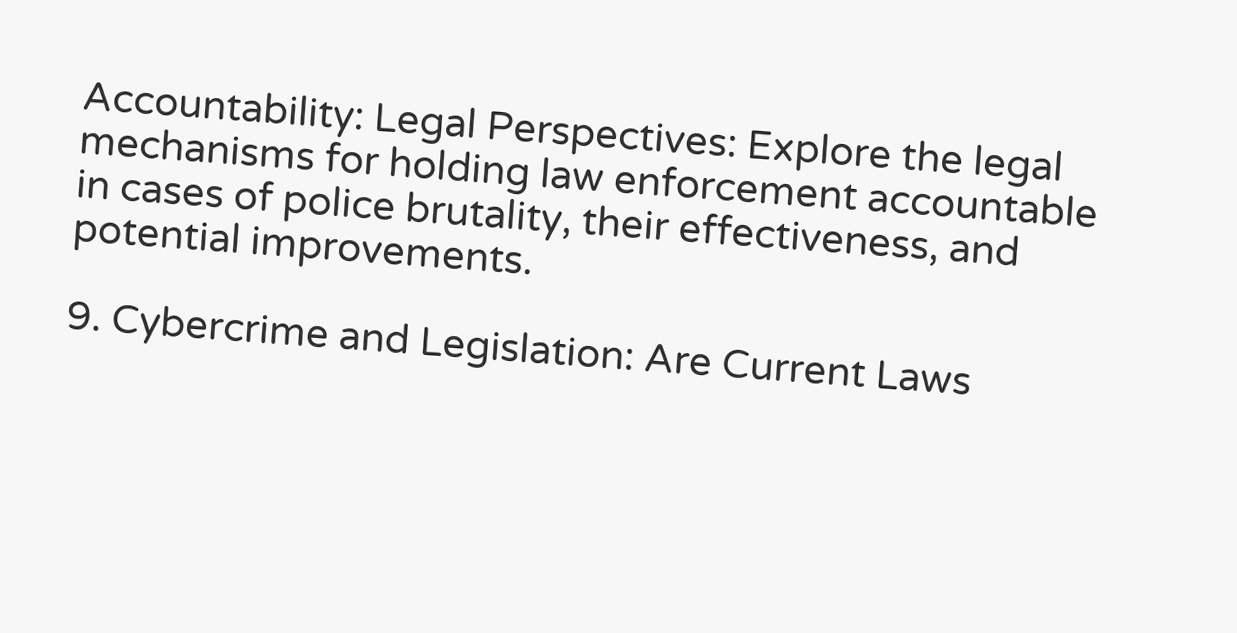Accountability: Legal Perspectives: Explore the legal mechanisms for holding law enforcement accountable in cases of police brutality, their effectiveness, and potential improvements.

9. Cybercrime and Legislation: Are Current Laws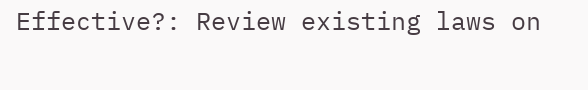Effective?: Review existing laws on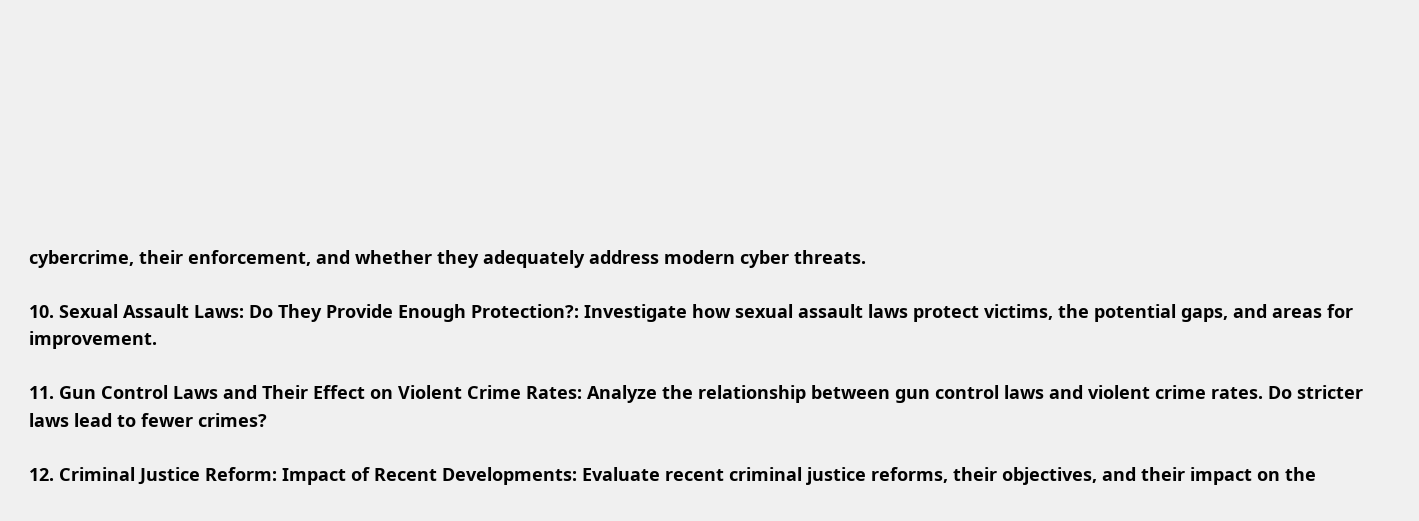cybercrime, their enforcement, and whether they adequately address modern cyber threats.

10. Sexual Assault Laws: Do They Provide Enough Protection?: Investigate how sexual assault laws protect victims, the potential gaps, and areas for improvement.

11. Gun Control Laws and Their Effect on Violent Crime Rates: Analyze the relationship between gun control laws and violent crime rates. Do stricter laws lead to fewer crimes?

12. Criminal Justice Reform: Impact of Recent Developments: Evaluate recent criminal justice reforms, their objectives, and their impact on the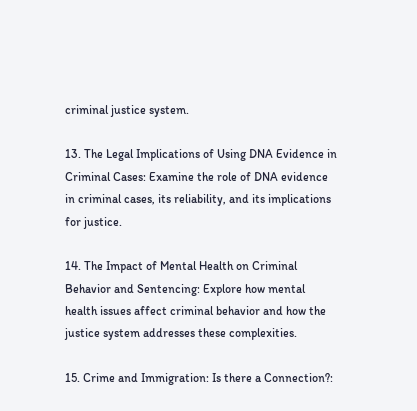criminal justice system.

13. The Legal Implications of Using DNA Evidence in Criminal Cases: Examine the role of DNA evidence in criminal cases, its reliability, and its implications for justice.

14. The Impact of Mental Health on Criminal Behavior and Sentencing: Explore how mental health issues affect criminal behavior and how the justice system addresses these complexities.

15. Crime and Immigration: Is there a Connection?: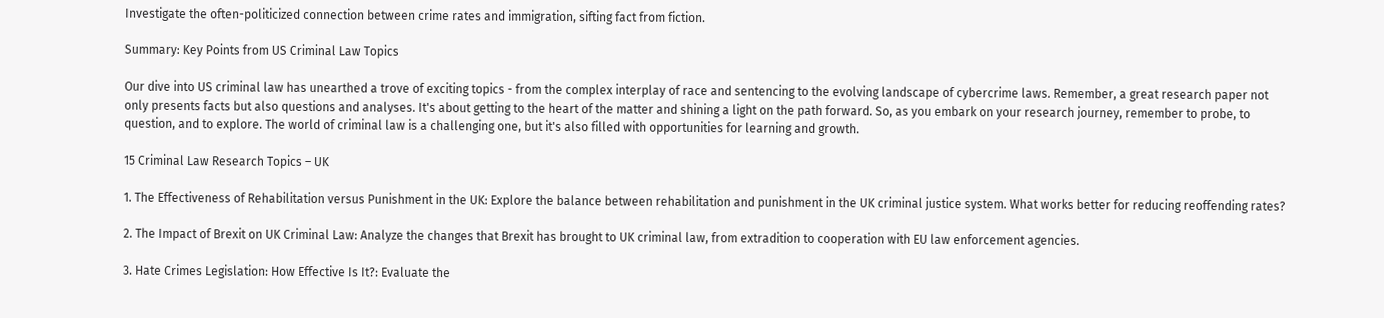Investigate the often-politicized connection between crime rates and immigration, sifting fact from fiction.

Summary: Key Points from US Criminal Law Topics

Our dive into US criminal law has unearthed a trove of exciting topics - from the complex interplay of race and sentencing to the evolving landscape of cybercrime laws. Remember, a great research paper not only presents facts but also questions and analyses. It's about getting to the heart of the matter and shining a light on the path forward. So, as you embark on your research journey, remember to probe, to question, and to explore. The world of criminal law is a challenging one, but it's also filled with opportunities for learning and growth.

15 Criminal Law Research Topics – UK

1. The Effectiveness of Rehabilitation versus Punishment in the UK: Explore the balance between rehabilitation and punishment in the UK criminal justice system. What works better for reducing reoffending rates?

2. The Impact of Brexit on UK Criminal Law: Analyze the changes that Brexit has brought to UK criminal law, from extradition to cooperation with EU law enforcement agencies.

3. Hate Crimes Legislation: How Effective Is It?: Evaluate the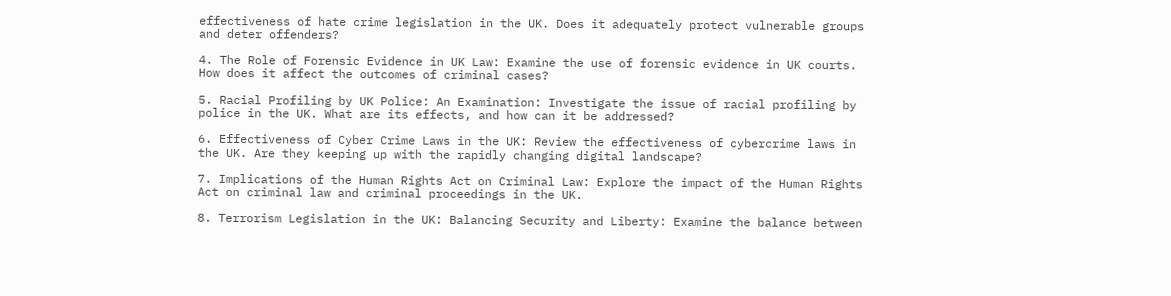effectiveness of hate crime legislation in the UK. Does it adequately protect vulnerable groups and deter offenders?

4. The Role of Forensic Evidence in UK Law: Examine the use of forensic evidence in UK courts. How does it affect the outcomes of criminal cases?

5. Racial Profiling by UK Police: An Examination: Investigate the issue of racial profiling by police in the UK. What are its effects, and how can it be addressed?

6. Effectiveness of Cyber Crime Laws in the UK: Review the effectiveness of cybercrime laws in the UK. Are they keeping up with the rapidly changing digital landscape?

7. Implications of the Human Rights Act on Criminal Law: Explore the impact of the Human Rights Act on criminal law and criminal proceedings in the UK.

8. Terrorism Legislation in the UK: Balancing Security and Liberty: Examine the balance between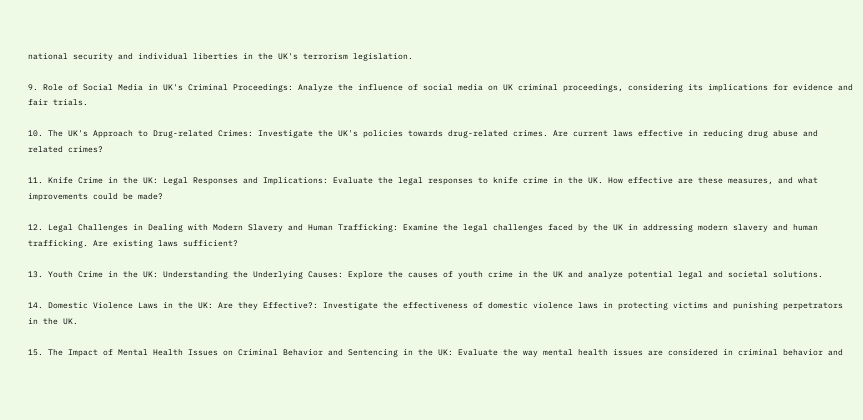national security and individual liberties in the UK's terrorism legislation.

9. Role of Social Media in UK's Criminal Proceedings: Analyze the influence of social media on UK criminal proceedings, considering its implications for evidence and fair trials.

10. The UK's Approach to Drug-related Crimes: Investigate the UK's policies towards drug-related crimes. Are current laws effective in reducing drug abuse and related crimes?

11. Knife Crime in the UK: Legal Responses and Implications: Evaluate the legal responses to knife crime in the UK. How effective are these measures, and what improvements could be made?

12. Legal Challenges in Dealing with Modern Slavery and Human Trafficking: Examine the legal challenges faced by the UK in addressing modern slavery and human trafficking. Are existing laws sufficient?

13. Youth Crime in the UK: Understanding the Underlying Causes: Explore the causes of youth crime in the UK and analyze potential legal and societal solutions.

14. Domestic Violence Laws in the UK: Are they Effective?: Investigate the effectiveness of domestic violence laws in protecting victims and punishing perpetrators in the UK.

15. The Impact of Mental Health Issues on Criminal Behavior and Sentencing in the UK: Evaluate the way mental health issues are considered in criminal behavior and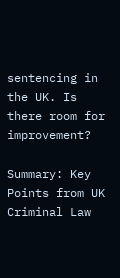sentencing in the UK. Is there room for improvement?

Summary: Key Points from UK Criminal Law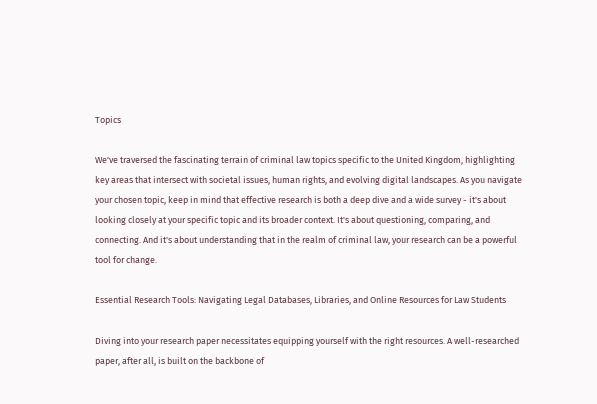Topics

We've traversed the fascinating terrain of criminal law topics specific to the United Kingdom, highlighting key areas that intersect with societal issues, human rights, and evolving digital landscapes. As you navigate your chosen topic, keep in mind that effective research is both a deep dive and a wide survey - it's about looking closely at your specific topic and its broader context. It's about questioning, comparing, and connecting. And it's about understanding that in the realm of criminal law, your research can be a powerful tool for change.

Essential Research Tools: Navigating Legal Databases, Libraries, and Online Resources for Law Students

Diving into your research paper necessitates equipping yourself with the right resources. A well-researched paper, after all, is built on the backbone of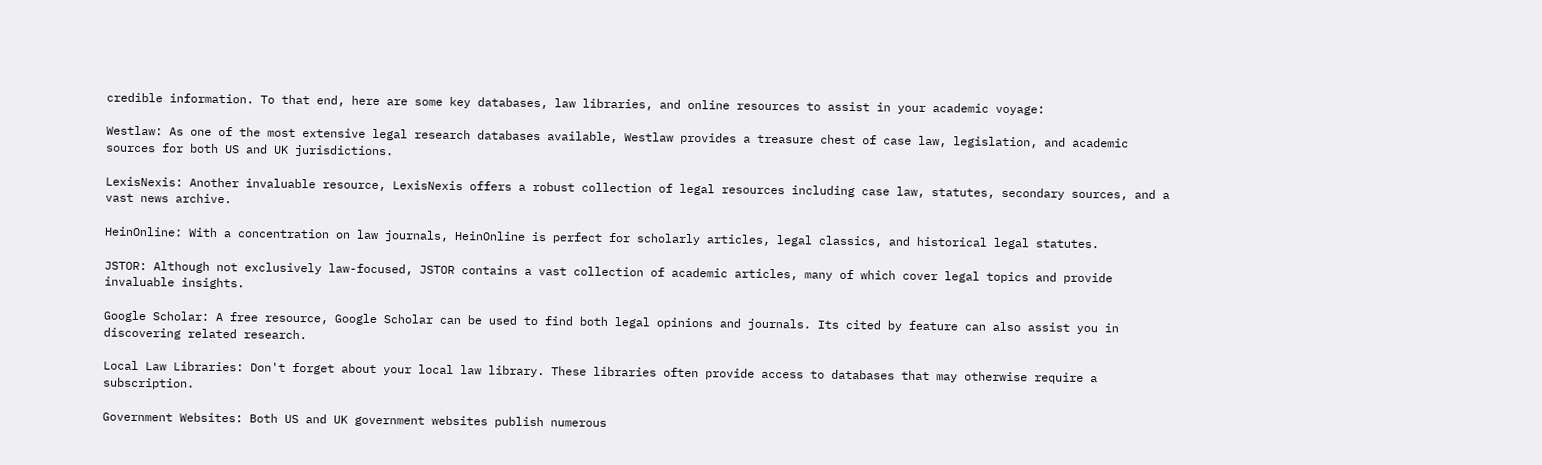credible information. To that end, here are some key databases, law libraries, and online resources to assist in your academic voyage:

Westlaw: As one of the most extensive legal research databases available, Westlaw provides a treasure chest of case law, legislation, and academic sources for both US and UK jurisdictions.

LexisNexis: Another invaluable resource, LexisNexis offers a robust collection of legal resources including case law, statutes, secondary sources, and a vast news archive.

HeinOnline: With a concentration on law journals, HeinOnline is perfect for scholarly articles, legal classics, and historical legal statutes.

JSTOR: Although not exclusively law-focused, JSTOR contains a vast collection of academic articles, many of which cover legal topics and provide invaluable insights.

Google Scholar: A free resource, Google Scholar can be used to find both legal opinions and journals. Its cited by feature can also assist you in discovering related research.

Local Law Libraries: Don't forget about your local law library. These libraries often provide access to databases that may otherwise require a subscription.

Government Websites: Both US and UK government websites publish numerous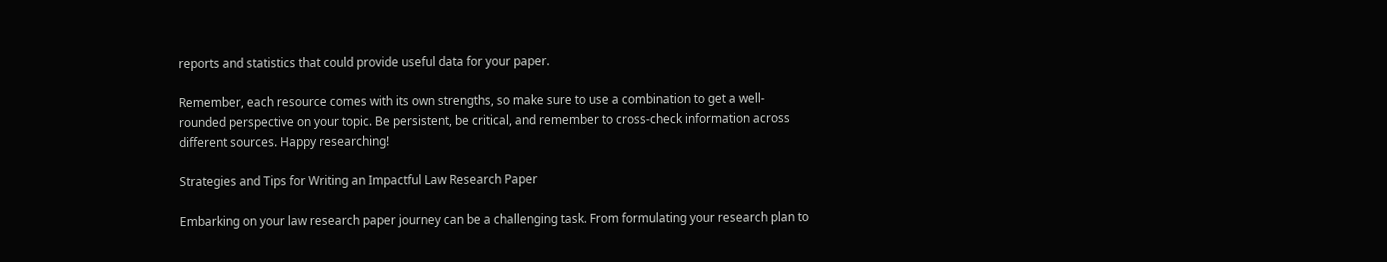reports and statistics that could provide useful data for your paper.

Remember, each resource comes with its own strengths, so make sure to use a combination to get a well-rounded perspective on your topic. Be persistent, be critical, and remember to cross-check information across different sources. Happy researching!

Strategies and Tips for Writing an Impactful Law Research Paper

Embarking on your law research paper journey can be a challenging task. From formulating your research plan to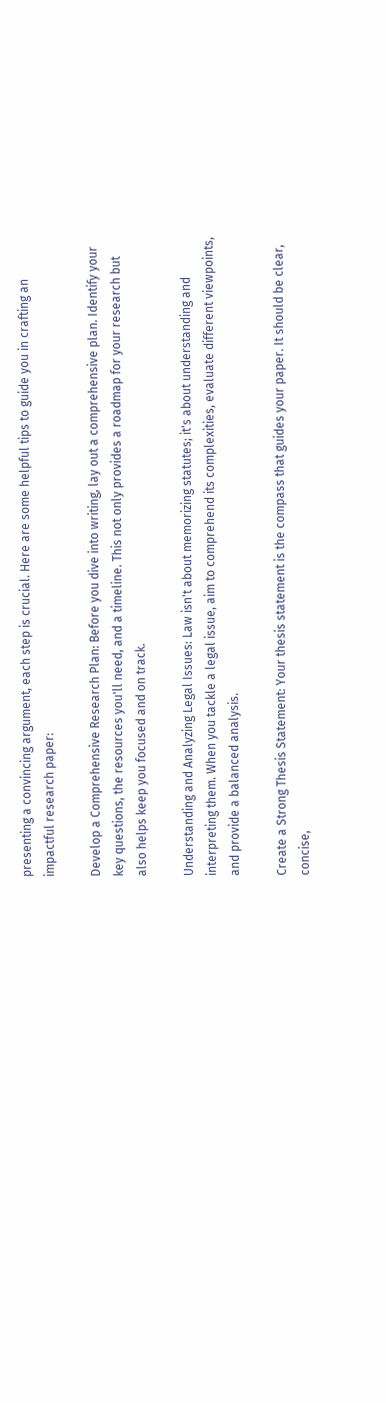presenting a convincing argument, each step is crucial. Here are some helpful tips to guide you in crafting an impactful research paper:

Develop a Comprehensive Research Plan: Before you dive into writing, lay out a comprehensive plan. Identify your key questions, the resources you'll need, and a timeline. This not only provides a roadmap for your research but also helps keep you focused and on track.

Understanding and Analyzing Legal Issues: Law isn't about memorizing statutes; it's about understanding and interpreting them. When you tackle a legal issue, aim to comprehend its complexities, evaluate different viewpoints, and provide a balanced analysis.

Create a Strong Thesis Statement: Your thesis statement is the compass that guides your paper. It should be clear, concise,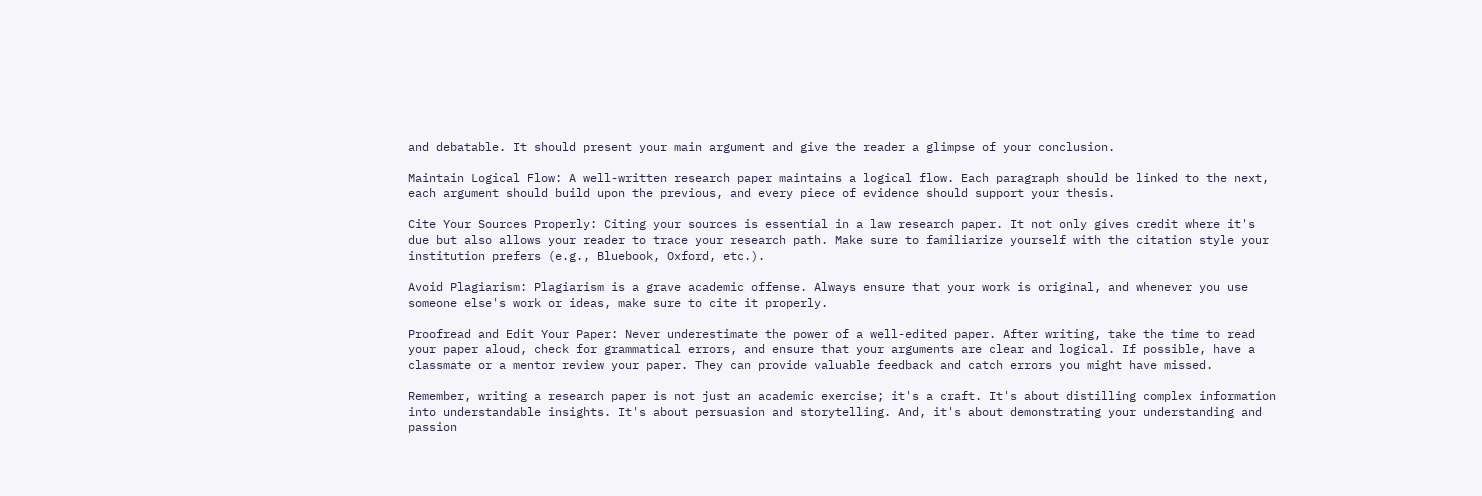and debatable. It should present your main argument and give the reader a glimpse of your conclusion.

Maintain Logical Flow: A well-written research paper maintains a logical flow. Each paragraph should be linked to the next, each argument should build upon the previous, and every piece of evidence should support your thesis.

Cite Your Sources Properly: Citing your sources is essential in a law research paper. It not only gives credit where it's due but also allows your reader to trace your research path. Make sure to familiarize yourself with the citation style your institution prefers (e.g., Bluebook, Oxford, etc.).

Avoid Plagiarism: Plagiarism is a grave academic offense. Always ensure that your work is original, and whenever you use someone else's work or ideas, make sure to cite it properly.

Proofread and Edit Your Paper: Never underestimate the power of a well-edited paper. After writing, take the time to read your paper aloud, check for grammatical errors, and ensure that your arguments are clear and logical. If possible, have a classmate or a mentor review your paper. They can provide valuable feedback and catch errors you might have missed.

Remember, writing a research paper is not just an academic exercise; it's a craft. It's about distilling complex information into understandable insights. It's about persuasion and storytelling. And, it's about demonstrating your understanding and passion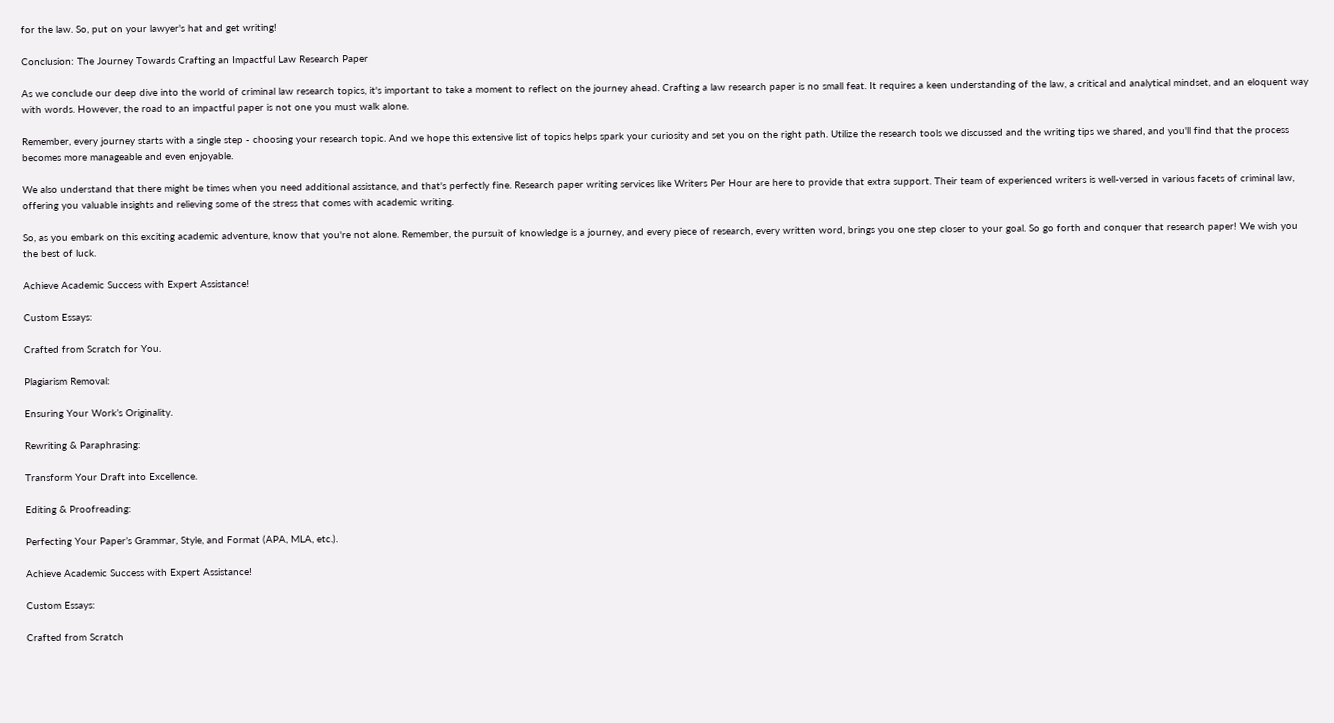for the law. So, put on your lawyer's hat and get writing!

Conclusion: The Journey Towards Crafting an Impactful Law Research Paper

As we conclude our deep dive into the world of criminal law research topics, it's important to take a moment to reflect on the journey ahead. Crafting a law research paper is no small feat. It requires a keen understanding of the law, a critical and analytical mindset, and an eloquent way with words. However, the road to an impactful paper is not one you must walk alone.

Remember, every journey starts with a single step - choosing your research topic. And we hope this extensive list of topics helps spark your curiosity and set you on the right path. Utilize the research tools we discussed and the writing tips we shared, and you'll find that the process becomes more manageable and even enjoyable.

We also understand that there might be times when you need additional assistance, and that's perfectly fine. Research paper writing services like Writers Per Hour are here to provide that extra support. Their team of experienced writers is well-versed in various facets of criminal law, offering you valuable insights and relieving some of the stress that comes with academic writing.

So, as you embark on this exciting academic adventure, know that you're not alone. Remember, the pursuit of knowledge is a journey, and every piece of research, every written word, brings you one step closer to your goal. So go forth and conquer that research paper! We wish you the best of luck.

Achieve Academic Success with Expert Assistance!

Custom Essays:

Crafted from Scratch for You.

Plagiarism Removal:

Ensuring Your Work’s Originality.

Rewriting & Paraphrasing:

Transform Your Draft into Excellence.

Editing & Proofreading:

Perfecting Your Paper’s Grammar, Style, and Format (APA, MLA, etc.).

Achieve Academic Success with Expert Assistance!

Custom Essays:

Crafted from Scratch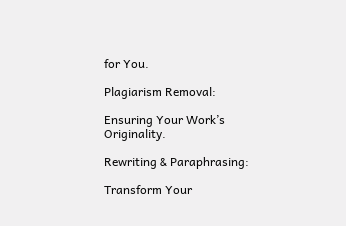for You.

Plagiarism Removal:

Ensuring Your Work’s Originality.

Rewriting & Paraphrasing:

Transform Your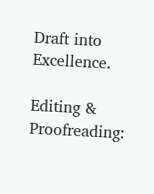Draft into Excellence.

Editing & Proofreading: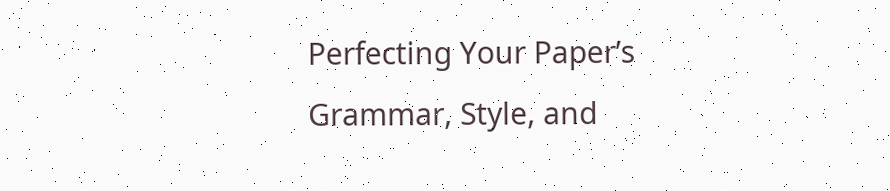Perfecting Your Paper’s Grammar, Style, and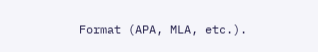Format (APA, MLA, etc.).